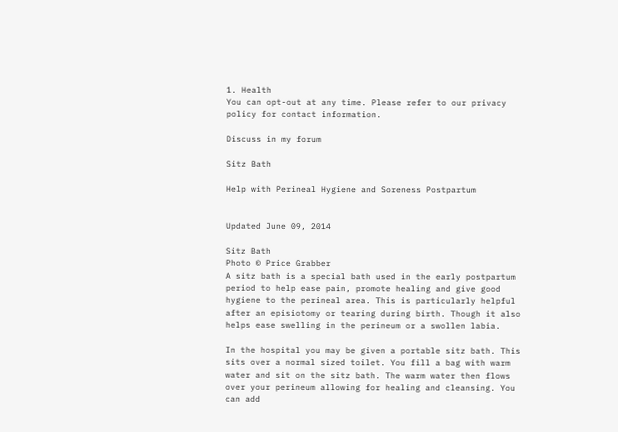1. Health
You can opt-out at any time. Please refer to our privacy policy for contact information.

Discuss in my forum

Sitz Bath

Help with Perineal Hygiene and Soreness Postpartum


Updated June 09, 2014

Sitz Bath
Photo © Price Grabber
A sitz bath is a special bath used in the early postpartum period to help ease pain, promote healing and give good hygiene to the perineal area. This is particularly helpful after an episiotomy or tearing during birth. Though it also helps ease swelling in the perineum or a swollen labia.

In the hospital you may be given a portable sitz bath. This sits over a normal sized toilet. You fill a bag with warm water and sit on the sitz bath. The warm water then flows over your perineum allowing for healing and cleansing. You can add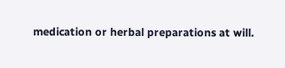medication or herbal preparations at will.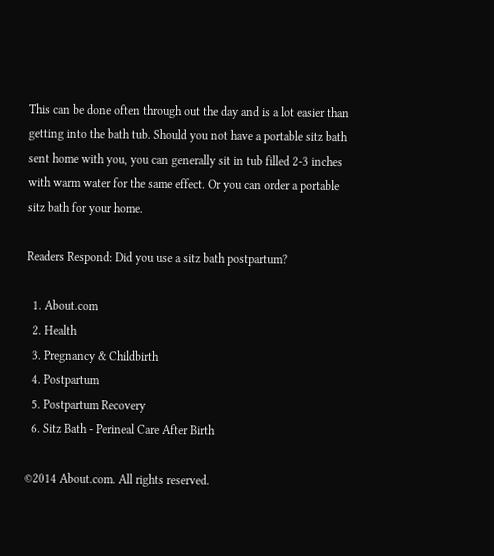This can be done often through out the day and is a lot easier than getting into the bath tub. Should you not have a portable sitz bath sent home with you, you can generally sit in tub filled 2-3 inches with warm water for the same effect. Or you can order a portable sitz bath for your home.

Readers Respond: Did you use a sitz bath postpartum?

  1. About.com
  2. Health
  3. Pregnancy & Childbirth
  4. Postpartum
  5. Postpartum Recovery
  6. Sitz Bath - Perineal Care After Birth

©2014 About.com. All rights reserved.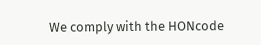We comply with the HONcode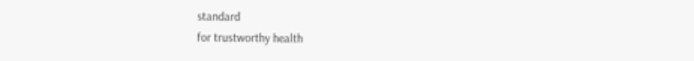standard
for trustworthy health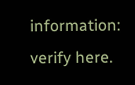information: verify here.